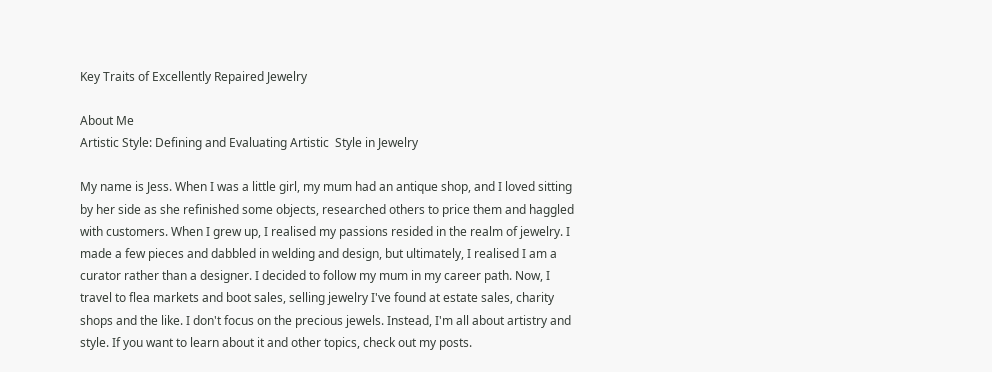Key Traits of Excellently Repaired Jewelry

About Me
Artistic Style: Defining and Evaluating Artistic  Style in Jewelry

My name is Jess. When I was a little girl, my mum had an antique shop, and I loved sitting by her side as she refinished some objects, researched others to price them and haggled with customers. When I grew up, I realised my passions resided in the realm of jewelry. I made a few pieces and dabbled in welding and design, but ultimately, I realised I am a curator rather than a designer. I decided to follow my mum in my career path. Now, I travel to flea markets and boot sales, selling jewelry I've found at estate sales, charity shops and the like. I don't focus on the precious jewels. Instead, I'm all about artistry and style. If you want to learn about it and other topics, check out my posts.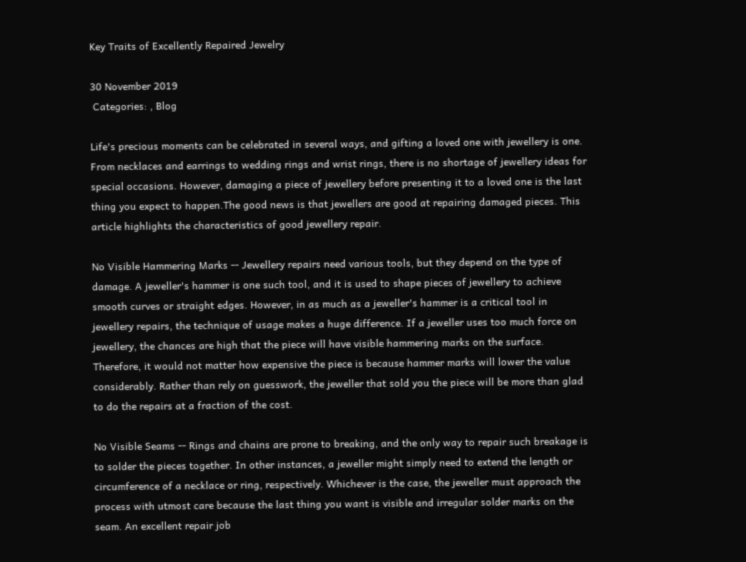Key Traits of Excellently Repaired Jewelry

30 November 2019
 Categories: , Blog

Life's precious moments can be celebrated in several ways, and gifting a loved one with jewellery is one. From necklaces and earrings to wedding rings and wrist rings, there is no shortage of jewellery ideas for special occasions. However, damaging a piece of jewellery before presenting it to a loved one is the last thing you expect to happen.The good news is that jewellers are good at repairing damaged pieces. This article highlights the characteristics of good jewellery repair.

No Visible Hammering Marks -- Jewellery repairs need various tools, but they depend on the type of damage. A jeweller's hammer is one such tool, and it is used to shape pieces of jewellery to achieve smooth curves or straight edges. However, in as much as a jeweller's hammer is a critical tool in jewellery repairs, the technique of usage makes a huge difference. If a jeweller uses too much force on jewellery, the chances are high that the piece will have visible hammering marks on the surface. Therefore, it would not matter how expensive the piece is because hammer marks will lower the value considerably. Rather than rely on guesswork, the jeweller that sold you the piece will be more than glad to do the repairs at a fraction of the cost.

No Visible Seams -- Rings and chains are prone to breaking, and the only way to repair such breakage is to solder the pieces together. In other instances, a jeweller might simply need to extend the length or circumference of a necklace or ring, respectively. Whichever is the case, the jeweller must approach the process with utmost care because the last thing you want is visible and irregular solder marks on the seam. An excellent repair job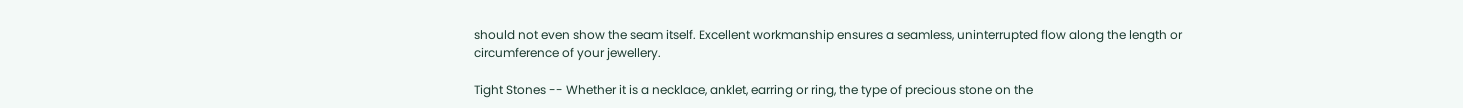should not even show the seam itself. Excellent workmanship ensures a seamless, uninterrupted flow along the length or circumference of your jewellery.

Tight Stones -- Whether it is a necklace, anklet, earring or ring, the type of precious stone on the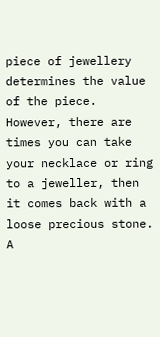piece of jewellery determines the value of the piece. However, there are times you can take your necklace or ring to a jeweller, then it comes back with a loose precious stone. A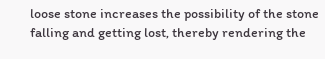loose stone increases the possibility of the stone falling and getting lost, thereby rendering the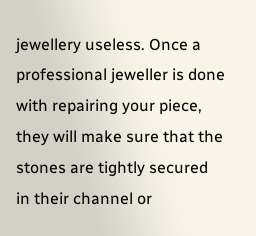jewellery useless. Once a professional jeweller is done with repairing your piece, they will make sure that the stones are tightly secured in their channel or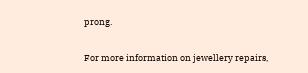prong.

For more information on jewellery repairs,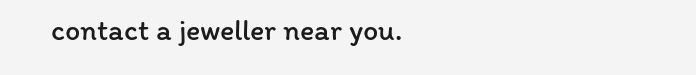contact a jeweller near you.